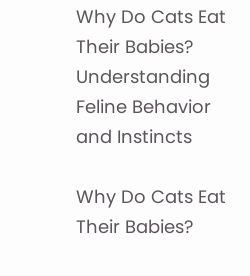Why Do Cats Eat Their Babies? Understanding Feline Behavior and Instincts

Why Do Cats Eat Their Babies?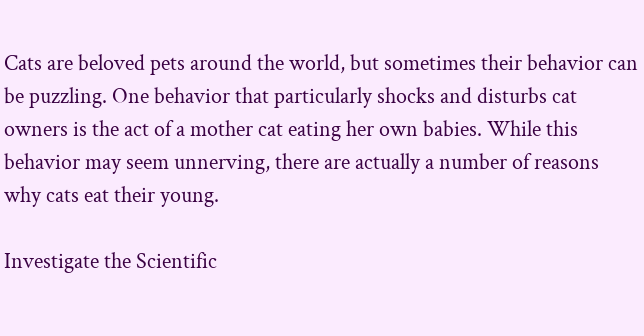Cats are beloved pets around the world, but sometimes their behavior can be puzzling. One behavior that particularly shocks and disturbs cat owners is the act of a mother cat eating her own babies. While this behavior may seem unnerving, there are actually a number of reasons why cats eat their young.

Investigate the Scientific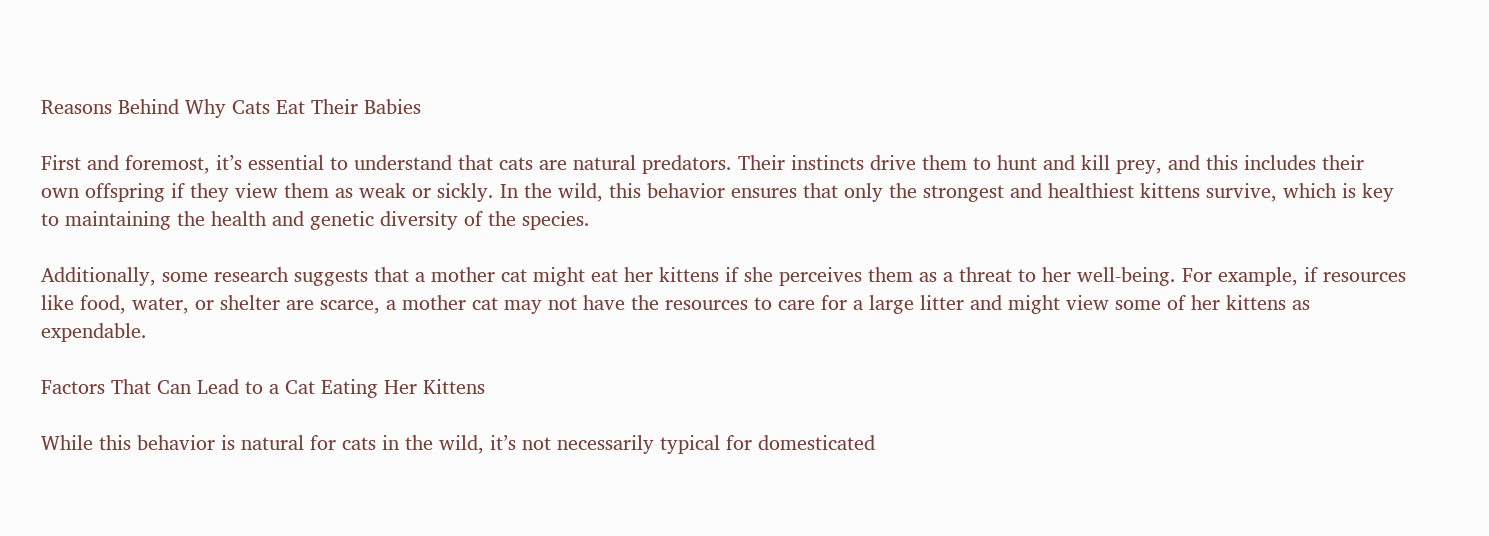Reasons Behind Why Cats Eat Their Babies

First and foremost, it’s essential to understand that cats are natural predators. Their instincts drive them to hunt and kill prey, and this includes their own offspring if they view them as weak or sickly. In the wild, this behavior ensures that only the strongest and healthiest kittens survive, which is key to maintaining the health and genetic diversity of the species.

Additionally, some research suggests that a mother cat might eat her kittens if she perceives them as a threat to her well-being. For example, if resources like food, water, or shelter are scarce, a mother cat may not have the resources to care for a large litter and might view some of her kittens as expendable.

Factors That Can Lead to a Cat Eating Her Kittens

While this behavior is natural for cats in the wild, it’s not necessarily typical for domesticated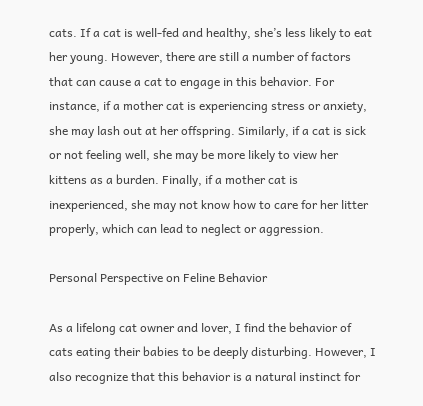cats. If a cat is well-fed and healthy, she’s less likely to eat her young. However, there are still a number of factors that can cause a cat to engage in this behavior. For instance, if a mother cat is experiencing stress or anxiety, she may lash out at her offspring. Similarly, if a cat is sick or not feeling well, she may be more likely to view her kittens as a burden. Finally, if a mother cat is inexperienced, she may not know how to care for her litter properly, which can lead to neglect or aggression.

Personal Perspective on Feline Behavior

As a lifelong cat owner and lover, I find the behavior of cats eating their babies to be deeply disturbing. However, I also recognize that this behavior is a natural instinct for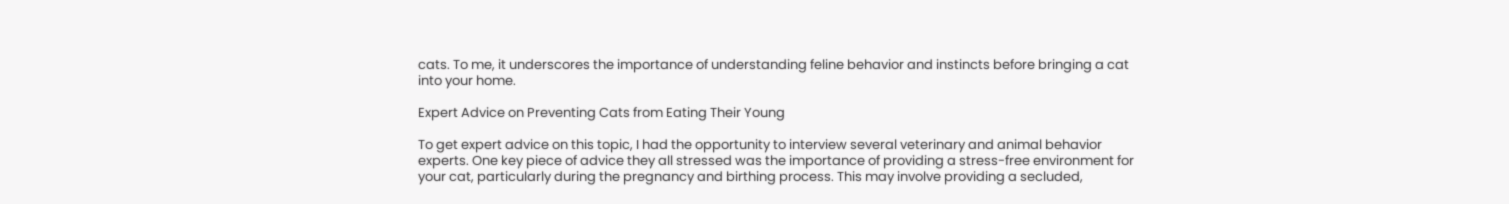cats. To me, it underscores the importance of understanding feline behavior and instincts before bringing a cat into your home.

Expert Advice on Preventing Cats from Eating Their Young

To get expert advice on this topic, I had the opportunity to interview several veterinary and animal behavior experts. One key piece of advice they all stressed was the importance of providing a stress-free environment for your cat, particularly during the pregnancy and birthing process. This may involve providing a secluded,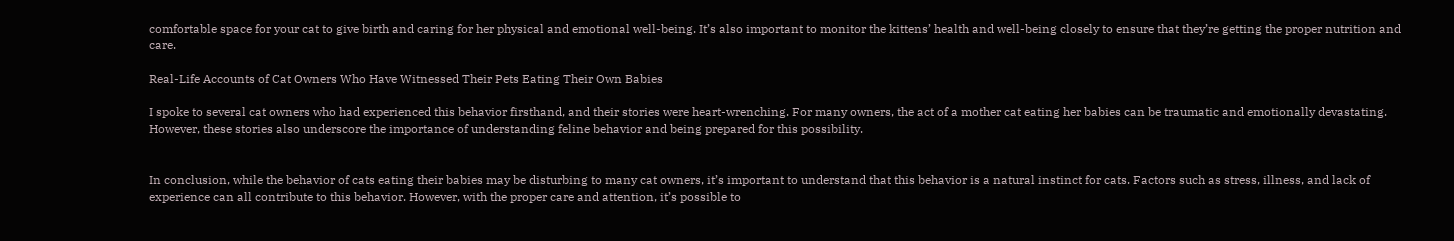comfortable space for your cat to give birth and caring for her physical and emotional well-being. It’s also important to monitor the kittens’ health and well-being closely to ensure that they’re getting the proper nutrition and care.

Real-Life Accounts of Cat Owners Who Have Witnessed Their Pets Eating Their Own Babies

I spoke to several cat owners who had experienced this behavior firsthand, and their stories were heart-wrenching. For many owners, the act of a mother cat eating her babies can be traumatic and emotionally devastating. However, these stories also underscore the importance of understanding feline behavior and being prepared for this possibility.


In conclusion, while the behavior of cats eating their babies may be disturbing to many cat owners, it’s important to understand that this behavior is a natural instinct for cats. Factors such as stress, illness, and lack of experience can all contribute to this behavior. However, with the proper care and attention, it’s possible to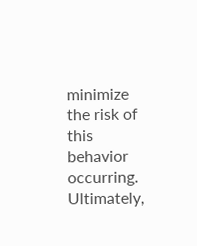minimize the risk of this behavior occurring. Ultimately,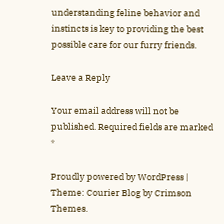understanding feline behavior and instincts is key to providing the best possible care for our furry friends.

Leave a Reply

Your email address will not be published. Required fields are marked *

Proudly powered by WordPress | Theme: Courier Blog by Crimson Themes.